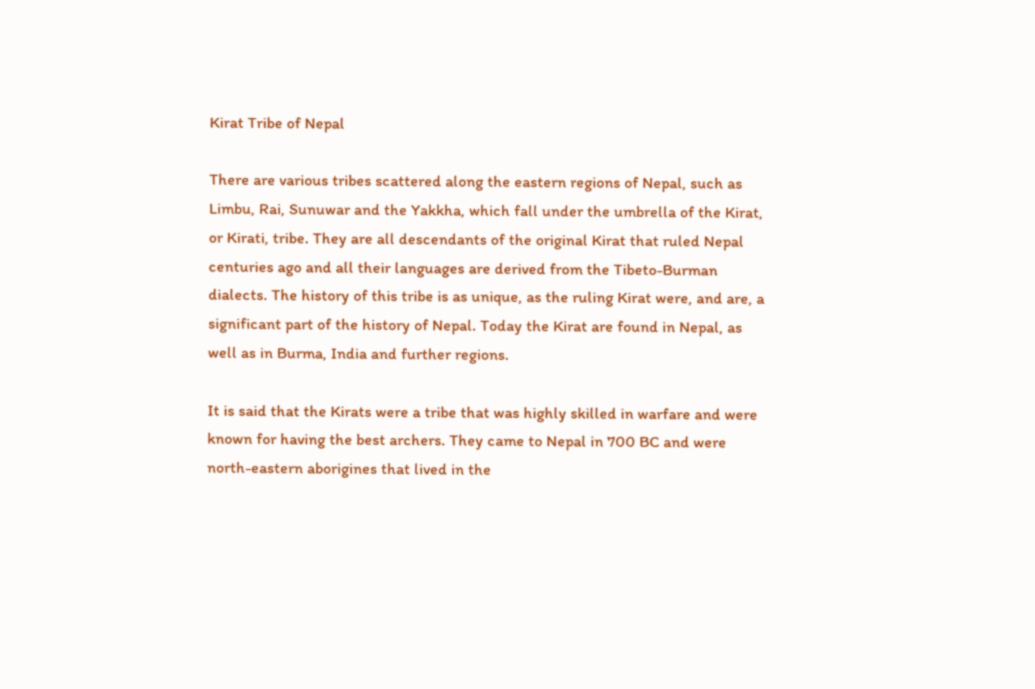Kirat Tribe of Nepal

There are various tribes scattered along the eastern regions of Nepal, such as Limbu, Rai, Sunuwar and the Yakkha, which fall under the umbrella of the Kirat, or Kirati, tribe. They are all descendants of the original Kirat that ruled Nepal centuries ago and all their languages are derived from the Tibeto-Burman dialects. The history of this tribe is as unique, as the ruling Kirat were, and are, a significant part of the history of Nepal. Today the Kirat are found in Nepal, as well as in Burma, India and further regions.

It is said that the Kirats were a tribe that was highly skilled in warfare and were known for having the best archers. They came to Nepal in 700 BC and were north-eastern aborigines that lived in the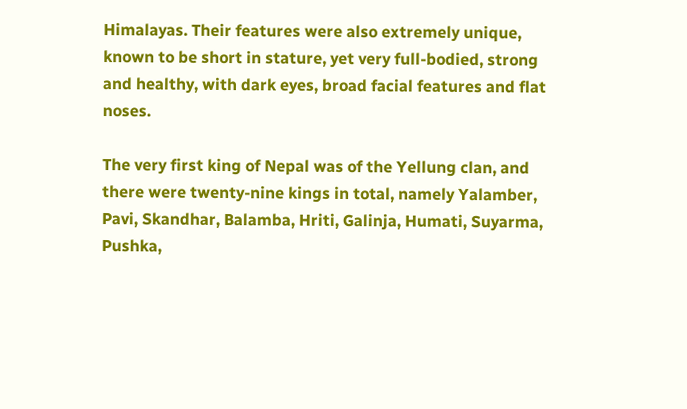Himalayas. Their features were also extremely unique, known to be short in stature, yet very full-bodied, strong and healthy, with dark eyes, broad facial features and flat noses.

The very first king of Nepal was of the Yellung clan, and there were twenty-nine kings in total, namely Yalamber, Pavi, Skandhar, Balamba, Hriti, Galinja, Humati, Suyarma, Pushka,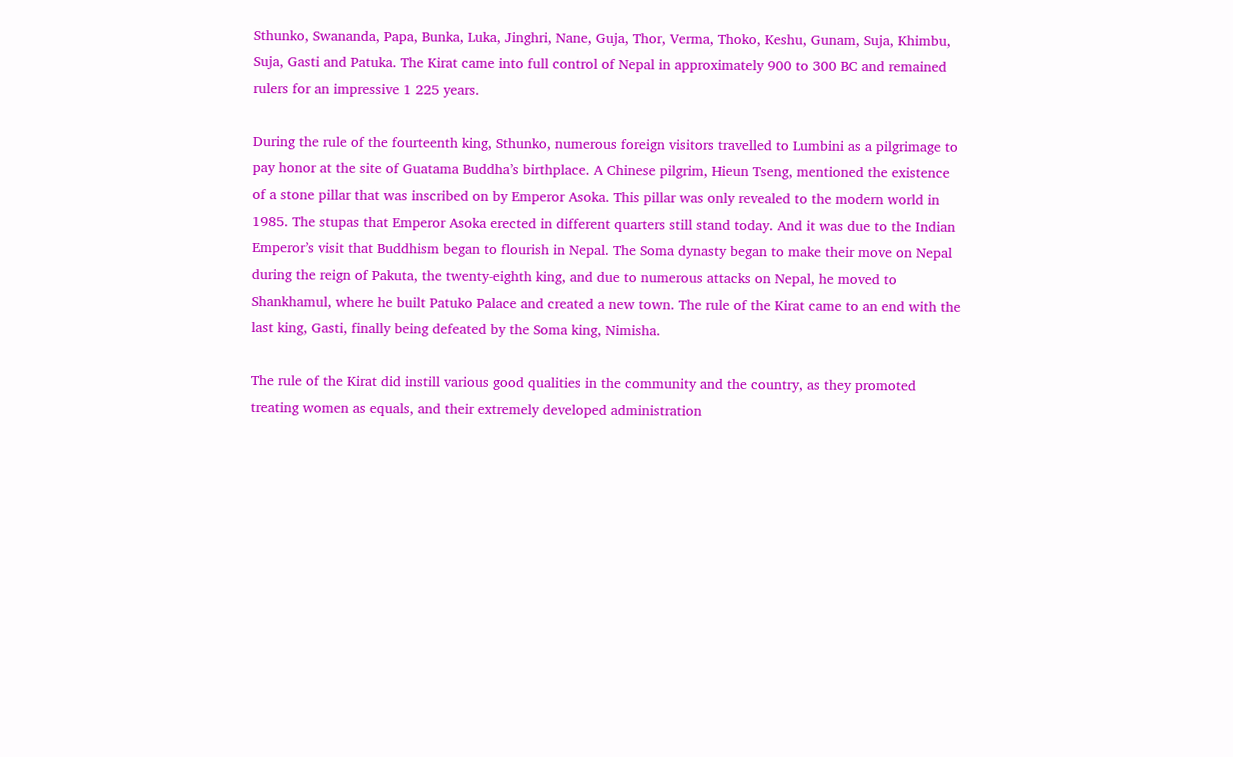Sthunko, Swananda, Papa, Bunka, Luka, Jinghri, Nane, Guja, Thor, Verma, Thoko, Keshu, Gunam, Suja, Khimbu, Suja, Gasti and Patuka. The Kirat came into full control of Nepal in approximately 900 to 300 BC and remained rulers for an impressive 1 225 years.

During the rule of the fourteenth king, Sthunko, numerous foreign visitors travelled to Lumbini as a pilgrimage to pay honor at the site of Guatama Buddha’s birthplace. A Chinese pilgrim, Hieun Tseng, mentioned the existence of a stone pillar that was inscribed on by Emperor Asoka. This pillar was only revealed to the modern world in 1985. The stupas that Emperor Asoka erected in different quarters still stand today. And it was due to the Indian Emperor’s visit that Buddhism began to flourish in Nepal. The Soma dynasty began to make their move on Nepal during the reign of Pakuta, the twenty-eighth king, and due to numerous attacks on Nepal, he moved to Shankhamul, where he built Patuko Palace and created a new town. The rule of the Kirat came to an end with the last king, Gasti, finally being defeated by the Soma king, Nimisha.

The rule of the Kirat did instill various good qualities in the community and the country, as they promoted treating women as equals, and their extremely developed administration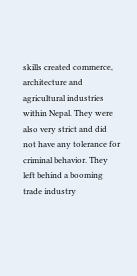skills created commerce, architecture and agricultural industries within Nepal. They were also very strict and did not have any tolerance for criminal behavior. They left behind a booming trade industry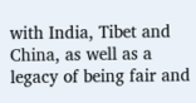with India, Tibet and China, as well as a legacy of being fair and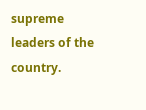supreme leaders of the country.